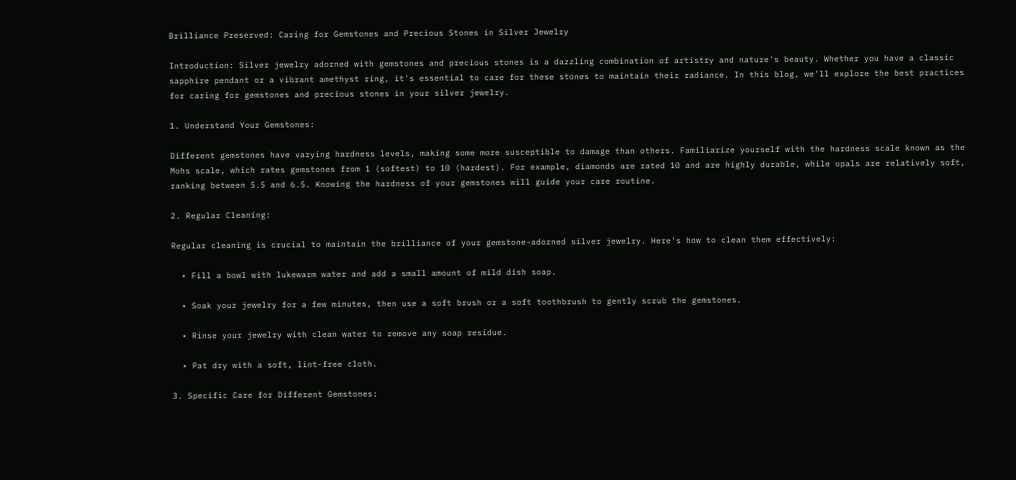Brilliance Preserved: Caring for Gemstones and Precious Stones in Silver Jewelry

Introduction: Silver jewelry adorned with gemstones and precious stones is a dazzling combination of artistry and nature's beauty. Whether you have a classic sapphire pendant or a vibrant amethyst ring, it's essential to care for these stones to maintain their radiance. In this blog, we'll explore the best practices for caring for gemstones and precious stones in your silver jewelry.

1. Understand Your Gemstones:

Different gemstones have varying hardness levels, making some more susceptible to damage than others. Familiarize yourself with the hardness scale known as the Mohs scale, which rates gemstones from 1 (softest) to 10 (hardest). For example, diamonds are rated 10 and are highly durable, while opals are relatively soft, ranking between 5.5 and 6.5. Knowing the hardness of your gemstones will guide your care routine.

2. Regular Cleaning:

Regular cleaning is crucial to maintain the brilliance of your gemstone-adorned silver jewelry. Here's how to clean them effectively:

  • Fill a bowl with lukewarm water and add a small amount of mild dish soap.

  • Soak your jewelry for a few minutes, then use a soft brush or a soft toothbrush to gently scrub the gemstones.

  • Rinse your jewelry with clean water to remove any soap residue.

  • Pat dry with a soft, lint-free cloth.

3. Specific Care for Different Gemstones: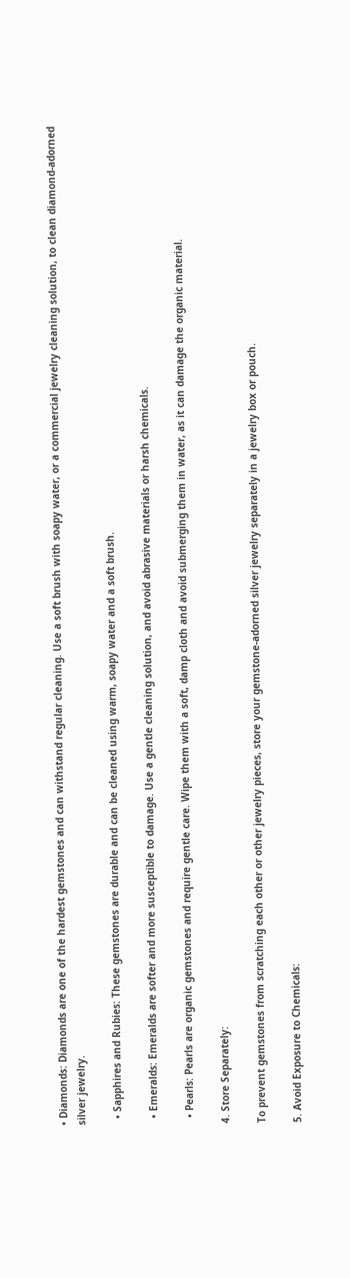• Diamonds: Diamonds are one of the hardest gemstones and can withstand regular cleaning. Use a soft brush with soapy water, or a commercial jewelry cleaning solution, to clean diamond-adorned silver jewelry.

  • Sapphires and Rubies: These gemstones are durable and can be cleaned using warm, soapy water and a soft brush.

  • Emeralds: Emeralds are softer and more susceptible to damage. Use a gentle cleaning solution, and avoid abrasive materials or harsh chemicals.

  • Pearls: Pearls are organic gemstones and require gentle care. Wipe them with a soft, damp cloth and avoid submerging them in water, as it can damage the organic material.

4. Store Separately:

To prevent gemstones from scratching each other or other jewelry pieces, store your gemstone-adorned silver jewelry separately in a jewelry box or pouch.

5. Avoid Exposure to Chemicals: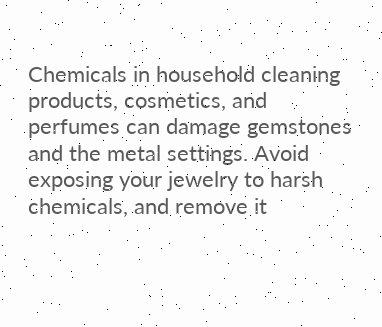Chemicals in household cleaning products, cosmetics, and perfumes can damage gemstones and the metal settings. Avoid exposing your jewelry to harsh chemicals, and remove it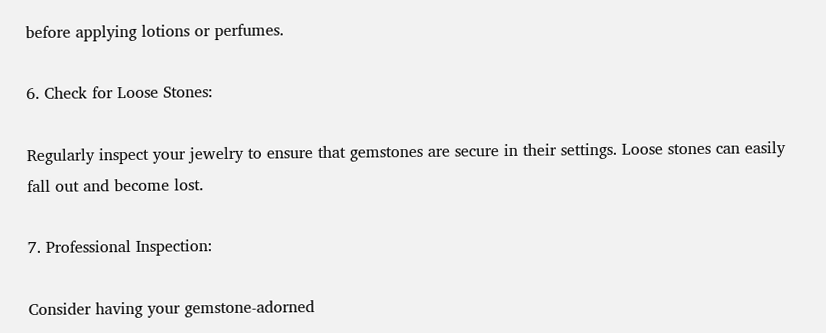before applying lotions or perfumes.

6. Check for Loose Stones:

Regularly inspect your jewelry to ensure that gemstones are secure in their settings. Loose stones can easily fall out and become lost.

7. Professional Inspection:

Consider having your gemstone-adorned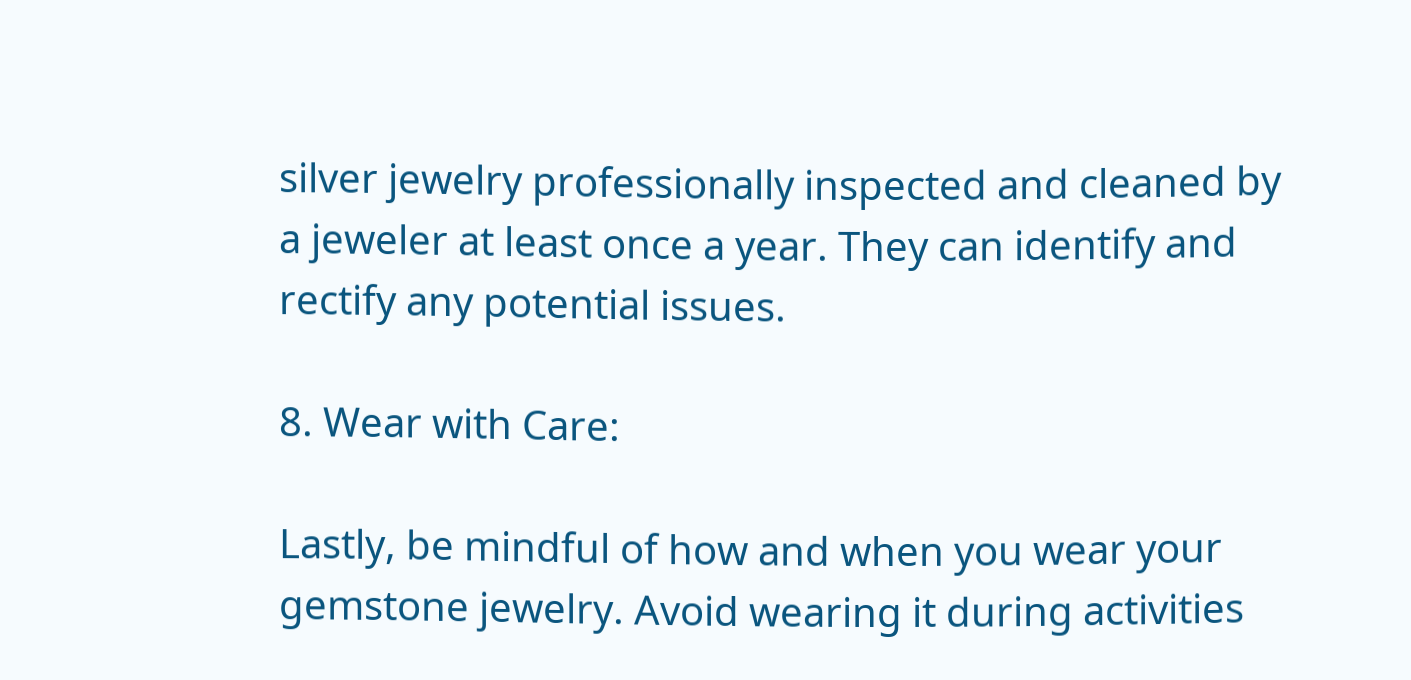silver jewelry professionally inspected and cleaned by a jeweler at least once a year. They can identify and rectify any potential issues.

8. Wear with Care:

Lastly, be mindful of how and when you wear your gemstone jewelry. Avoid wearing it during activities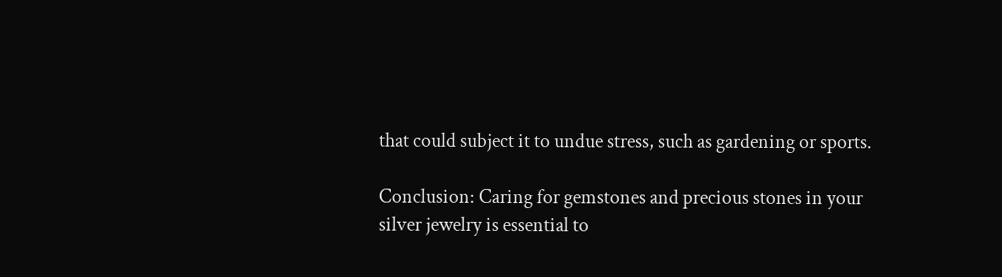that could subject it to undue stress, such as gardening or sports.

Conclusion: Caring for gemstones and precious stones in your silver jewelry is essential to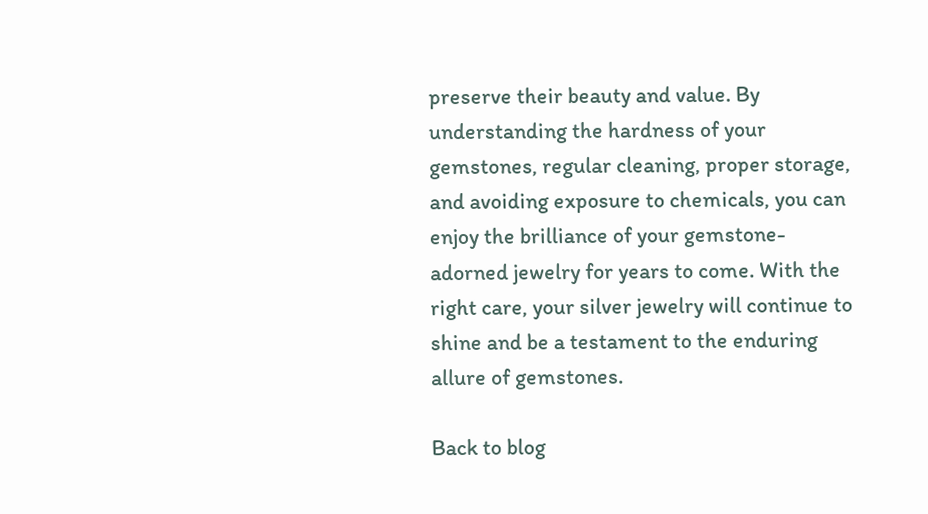preserve their beauty and value. By understanding the hardness of your gemstones, regular cleaning, proper storage, and avoiding exposure to chemicals, you can enjoy the brilliance of your gemstone-adorned jewelry for years to come. With the right care, your silver jewelry will continue to shine and be a testament to the enduring allure of gemstones.

Back to blog